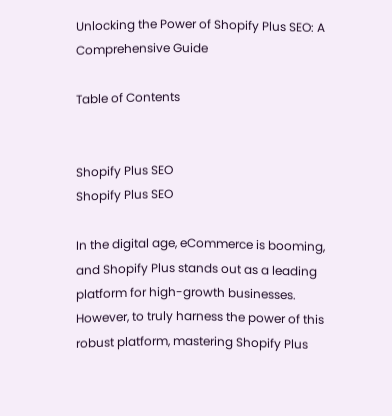Unlocking the Power of Shopify Plus SEO: A Comprehensive Guide

Table of Contents


Shopify Plus SEO
Shopify Plus SEO

In the digital age, eCommerce is booming, and Shopify Plus stands out as a leading platform for high-growth businesses. However, to truly harness the power of this robust platform, mastering Shopify Plus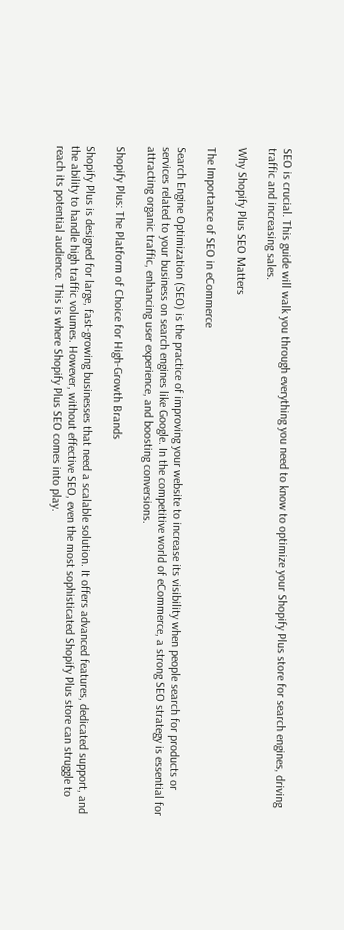SEO is crucial. This guide will walk you through everything you need to know to optimize your Shopify Plus store for search engines, driving traffic and increasing sales.

Why Shopify Plus SEO Matters

The Importance of SEO in eCommerce

Search Engine Optimization (SEO) is the practice of improving your website to increase its visibility when people search for products or services related to your business on search engines like Google. In the competitive world of eCommerce, a strong SEO strategy is essential for attracting organic traffic, enhancing user experience, and boosting conversions.

Shopify Plus: The Platform of Choice for High-Growth Brands

Shopify Plus is designed for large, fast-growing businesses that need a scalable solution. It offers advanced features, dedicated support, and the ability to handle high traffic volumes. However, without effective SEO, even the most sophisticated Shopify Plus store can struggle to reach its potential audience. This is where Shopify Plus SEO comes into play.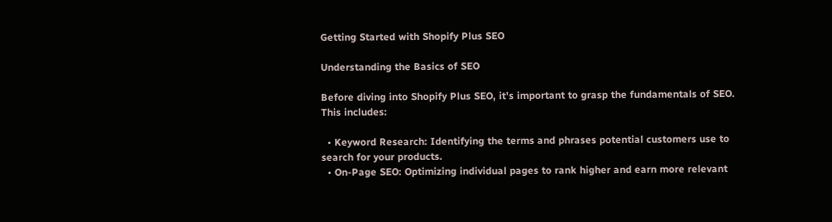Getting Started with Shopify Plus SEO

Understanding the Basics of SEO

Before diving into Shopify Plus SEO, it’s important to grasp the fundamentals of SEO. This includes:

  • Keyword Research: Identifying the terms and phrases potential customers use to search for your products.
  • On-Page SEO: Optimizing individual pages to rank higher and earn more relevant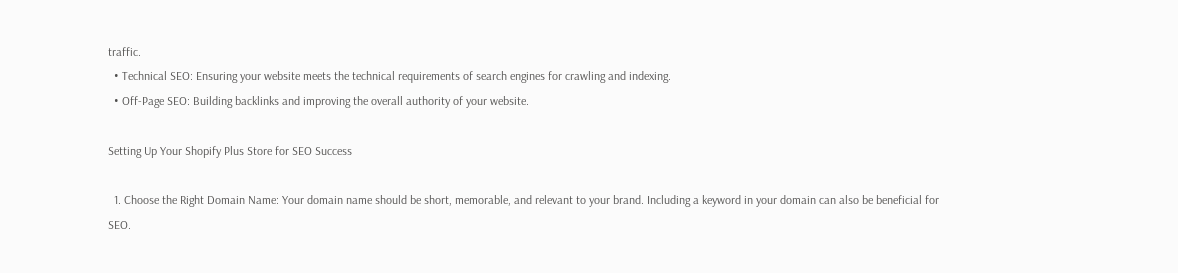traffic.
  • Technical SEO: Ensuring your website meets the technical requirements of search engines for crawling and indexing.
  • Off-Page SEO: Building backlinks and improving the overall authority of your website.

Setting Up Your Shopify Plus Store for SEO Success

  1. Choose the Right Domain Name: Your domain name should be short, memorable, and relevant to your brand. Including a keyword in your domain can also be beneficial for SEO.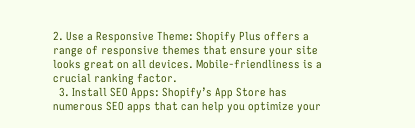2. Use a Responsive Theme: Shopify Plus offers a range of responsive themes that ensure your site looks great on all devices. Mobile-friendliness is a crucial ranking factor.
  3. Install SEO Apps: Shopify’s App Store has numerous SEO apps that can help you optimize your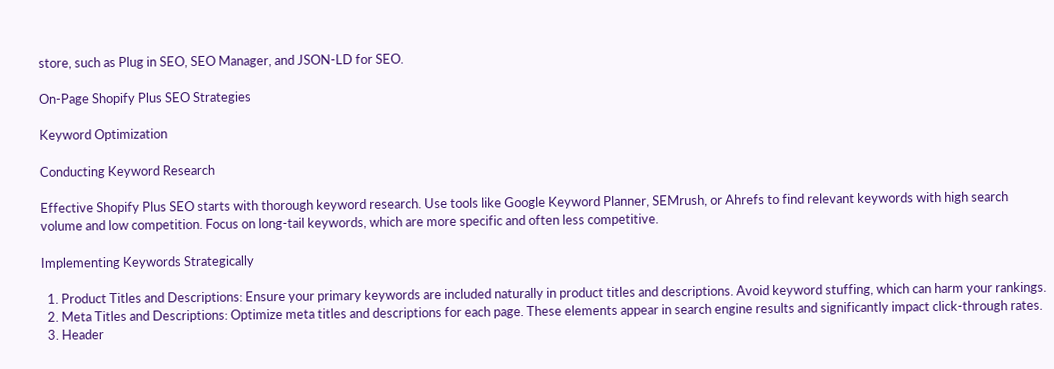store, such as Plug in SEO, SEO Manager, and JSON-LD for SEO.

On-Page Shopify Plus SEO Strategies

Keyword Optimization

Conducting Keyword Research

Effective Shopify Plus SEO starts with thorough keyword research. Use tools like Google Keyword Planner, SEMrush, or Ahrefs to find relevant keywords with high search volume and low competition. Focus on long-tail keywords, which are more specific and often less competitive.

Implementing Keywords Strategically

  1. Product Titles and Descriptions: Ensure your primary keywords are included naturally in product titles and descriptions. Avoid keyword stuffing, which can harm your rankings.
  2. Meta Titles and Descriptions: Optimize meta titles and descriptions for each page. These elements appear in search engine results and significantly impact click-through rates.
  3. Header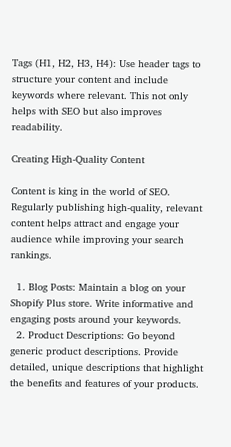Tags (H1, H2, H3, H4): Use header tags to structure your content and include keywords where relevant. This not only helps with SEO but also improves readability.

Creating High-Quality Content

Content is king in the world of SEO. Regularly publishing high-quality, relevant content helps attract and engage your audience while improving your search rankings.

  1. Blog Posts: Maintain a blog on your Shopify Plus store. Write informative and engaging posts around your keywords.
  2. Product Descriptions: Go beyond generic product descriptions. Provide detailed, unique descriptions that highlight the benefits and features of your products.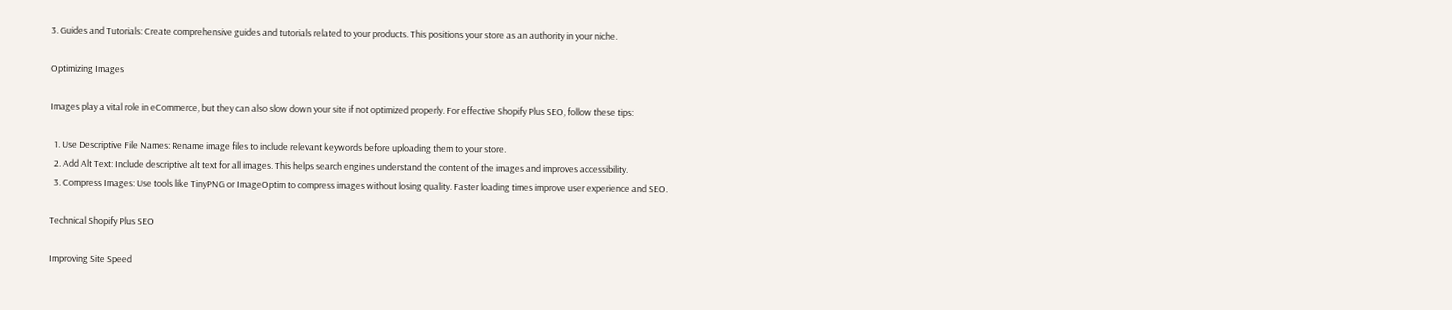3. Guides and Tutorials: Create comprehensive guides and tutorials related to your products. This positions your store as an authority in your niche.

Optimizing Images

Images play a vital role in eCommerce, but they can also slow down your site if not optimized properly. For effective Shopify Plus SEO, follow these tips:

  1. Use Descriptive File Names: Rename image files to include relevant keywords before uploading them to your store.
  2. Add Alt Text: Include descriptive alt text for all images. This helps search engines understand the content of the images and improves accessibility.
  3. Compress Images: Use tools like TinyPNG or ImageOptim to compress images without losing quality. Faster loading times improve user experience and SEO.

Technical Shopify Plus SEO

Improving Site Speed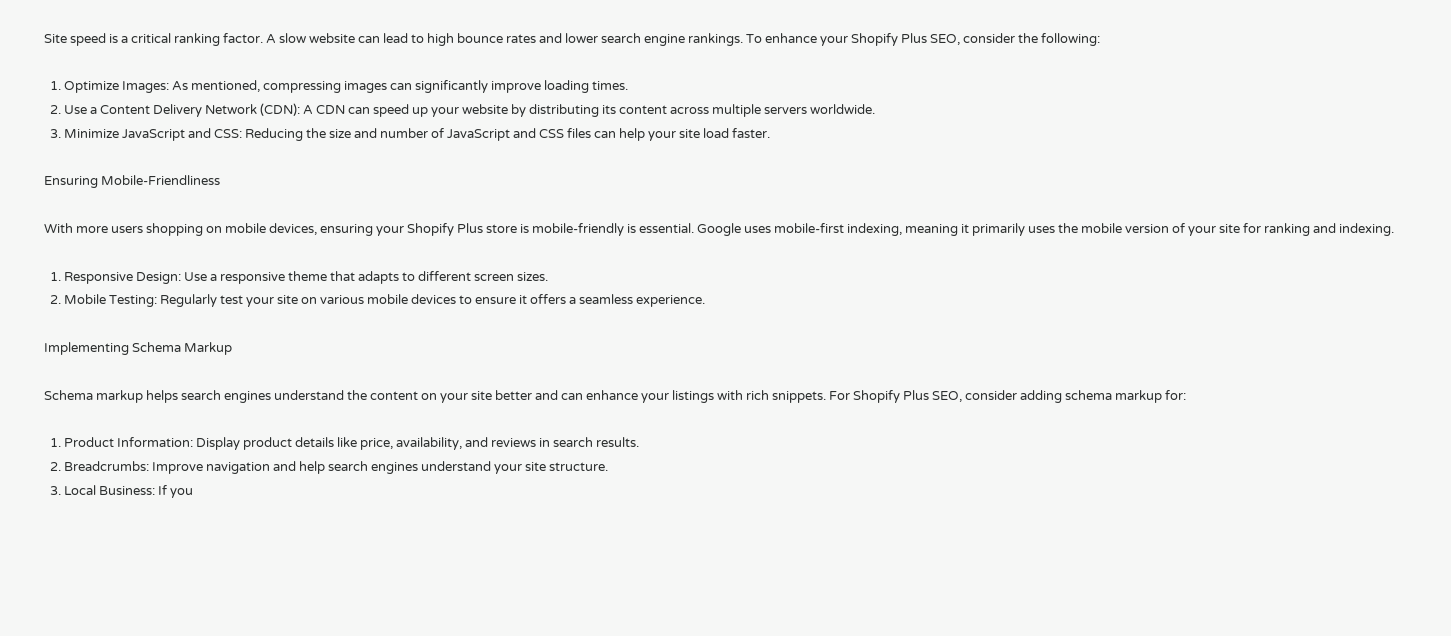Site speed is a critical ranking factor. A slow website can lead to high bounce rates and lower search engine rankings. To enhance your Shopify Plus SEO, consider the following:

  1. Optimize Images: As mentioned, compressing images can significantly improve loading times.
  2. Use a Content Delivery Network (CDN): A CDN can speed up your website by distributing its content across multiple servers worldwide.
  3. Minimize JavaScript and CSS: Reducing the size and number of JavaScript and CSS files can help your site load faster.

Ensuring Mobile-Friendliness

With more users shopping on mobile devices, ensuring your Shopify Plus store is mobile-friendly is essential. Google uses mobile-first indexing, meaning it primarily uses the mobile version of your site for ranking and indexing.

  1. Responsive Design: Use a responsive theme that adapts to different screen sizes.
  2. Mobile Testing: Regularly test your site on various mobile devices to ensure it offers a seamless experience.

Implementing Schema Markup

Schema markup helps search engines understand the content on your site better and can enhance your listings with rich snippets. For Shopify Plus SEO, consider adding schema markup for:

  1. Product Information: Display product details like price, availability, and reviews in search results.
  2. Breadcrumbs: Improve navigation and help search engines understand your site structure.
  3. Local Business: If you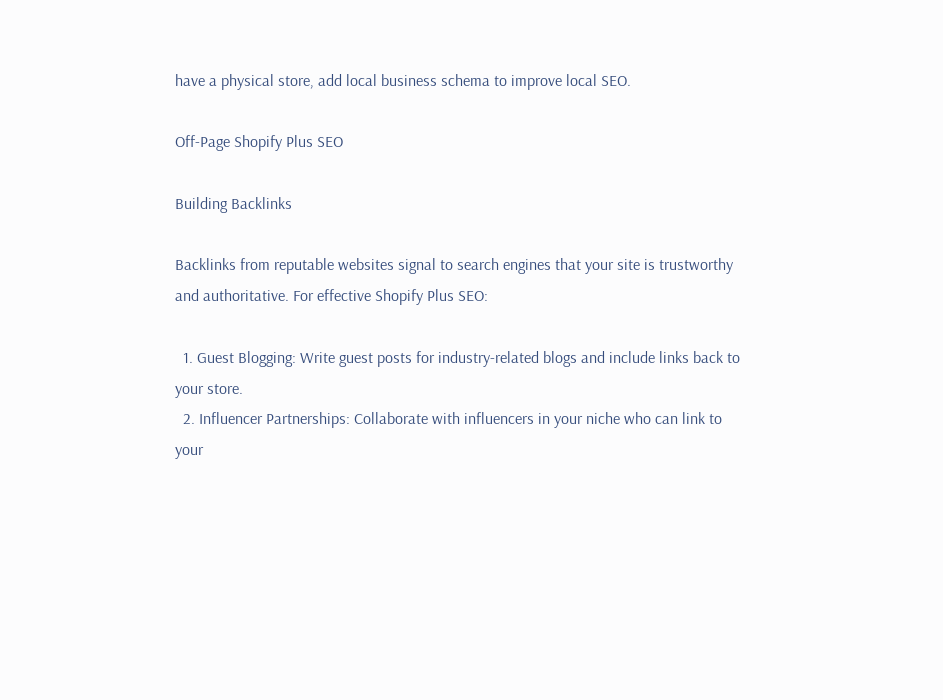have a physical store, add local business schema to improve local SEO.

Off-Page Shopify Plus SEO

Building Backlinks

Backlinks from reputable websites signal to search engines that your site is trustworthy and authoritative. For effective Shopify Plus SEO:

  1. Guest Blogging: Write guest posts for industry-related blogs and include links back to your store.
  2. Influencer Partnerships: Collaborate with influencers in your niche who can link to your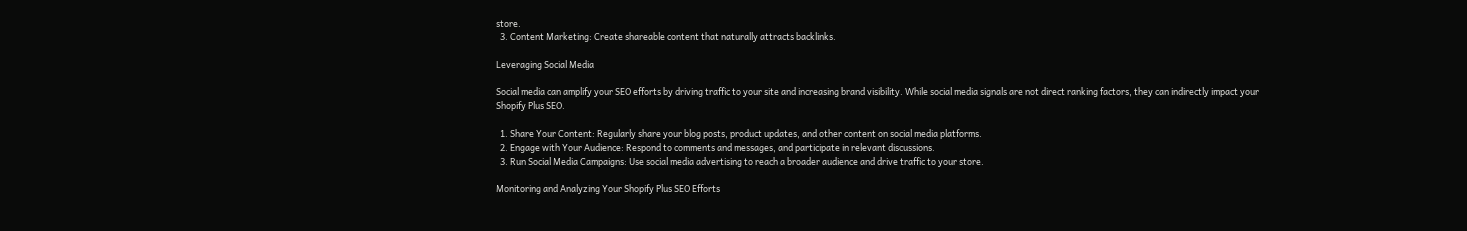store.
  3. Content Marketing: Create shareable content that naturally attracts backlinks.

Leveraging Social Media

Social media can amplify your SEO efforts by driving traffic to your site and increasing brand visibility. While social media signals are not direct ranking factors, they can indirectly impact your Shopify Plus SEO.

  1. Share Your Content: Regularly share your blog posts, product updates, and other content on social media platforms.
  2. Engage with Your Audience: Respond to comments and messages, and participate in relevant discussions.
  3. Run Social Media Campaigns: Use social media advertising to reach a broader audience and drive traffic to your store.

Monitoring and Analyzing Your Shopify Plus SEO Efforts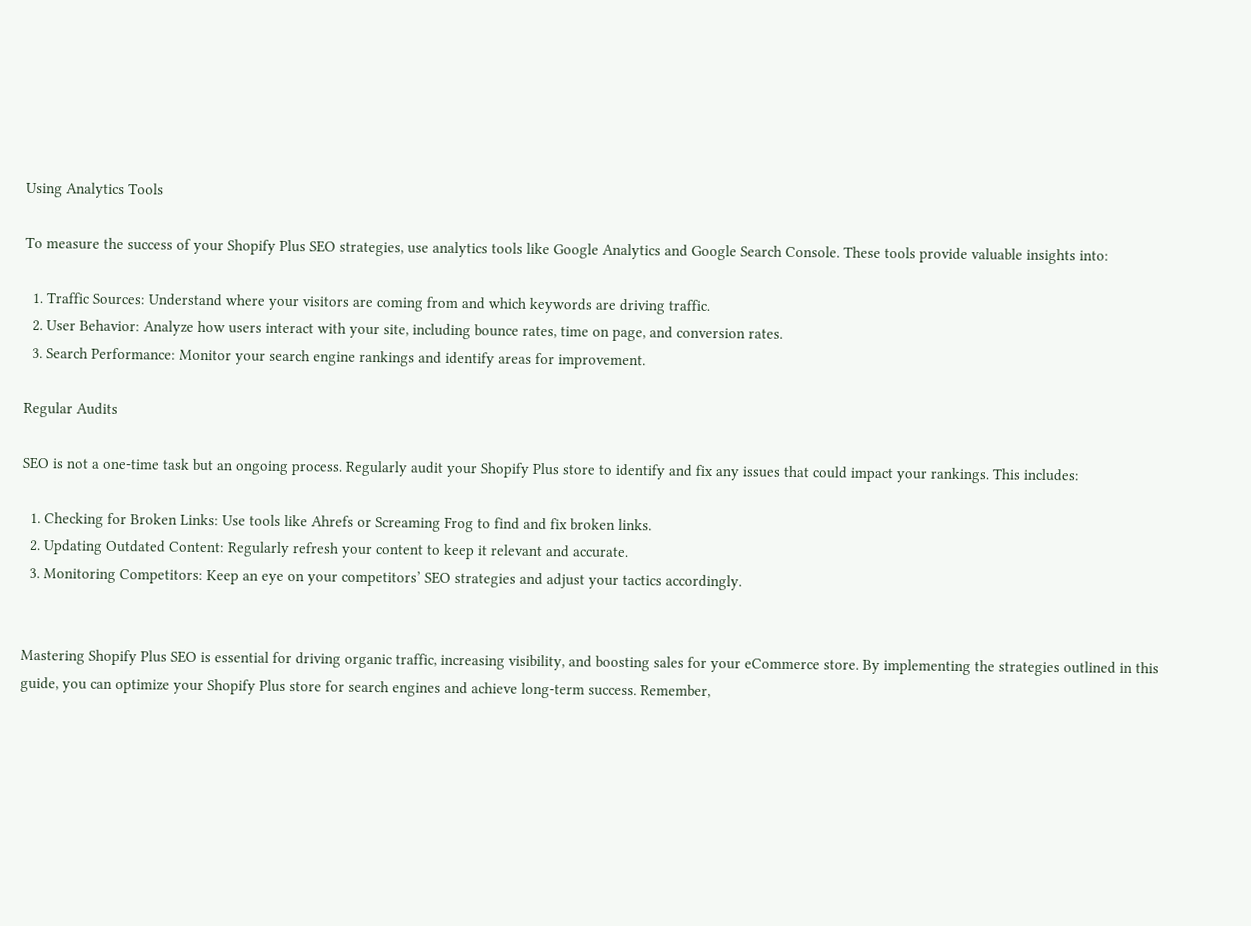Using Analytics Tools

To measure the success of your Shopify Plus SEO strategies, use analytics tools like Google Analytics and Google Search Console. These tools provide valuable insights into:

  1. Traffic Sources: Understand where your visitors are coming from and which keywords are driving traffic.
  2. User Behavior: Analyze how users interact with your site, including bounce rates, time on page, and conversion rates.
  3. Search Performance: Monitor your search engine rankings and identify areas for improvement.

Regular Audits

SEO is not a one-time task but an ongoing process. Regularly audit your Shopify Plus store to identify and fix any issues that could impact your rankings. This includes:

  1. Checking for Broken Links: Use tools like Ahrefs or Screaming Frog to find and fix broken links.
  2. Updating Outdated Content: Regularly refresh your content to keep it relevant and accurate.
  3. Monitoring Competitors: Keep an eye on your competitors’ SEO strategies and adjust your tactics accordingly.


Mastering Shopify Plus SEO is essential for driving organic traffic, increasing visibility, and boosting sales for your eCommerce store. By implementing the strategies outlined in this guide, you can optimize your Shopify Plus store for search engines and achieve long-term success. Remember,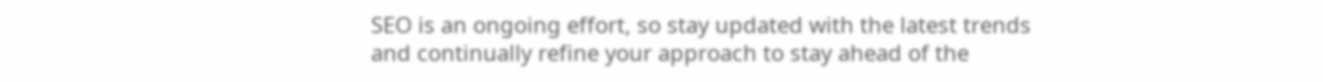SEO is an ongoing effort, so stay updated with the latest trends and continually refine your approach to stay ahead of the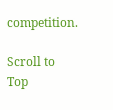competition.

Scroll to Top